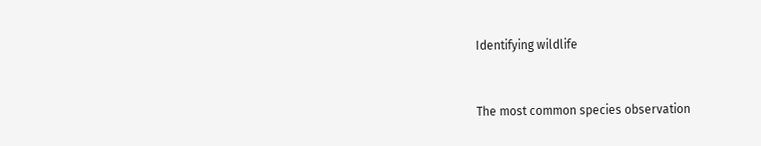Identifying wildlife


The most common species observation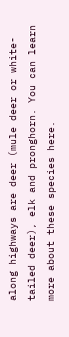along highways are deer (mule deer or white-tailed deer), elk and pronghorn. You can learn more about these species here.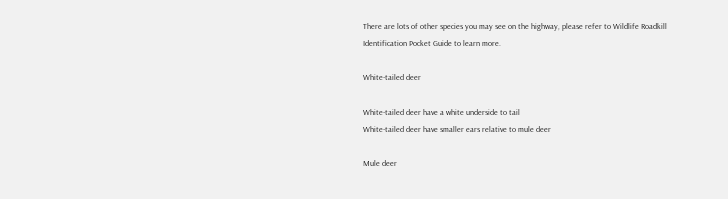There are lots of other species you may see on the highway, please refer to Wildlife Roadkill Identification Pocket Guide to learn more.

White-tailed deer

White-tailed deer have a white underside to tail
White-tailed deer have smaller ears relative to mule deer

Mule deer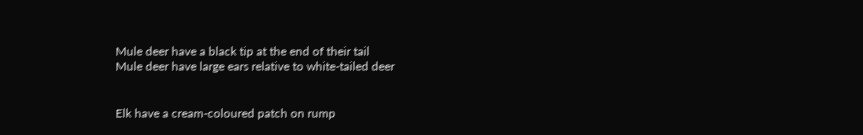Mule deer have a black tip at the end of their tail
Mule deer have large ears relative to white-tailed deer


Elk have a cream-coloured patch on rump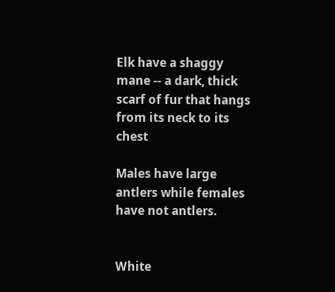Elk have a shaggy mane -- a dark, thick scarf of fur that hangs from its neck to its chest

Males have large antlers while females have not antlers.


White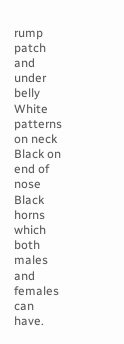rump patch and under belly
White patterns on neck
Black on end of nose
Black horns which both males and females can have.